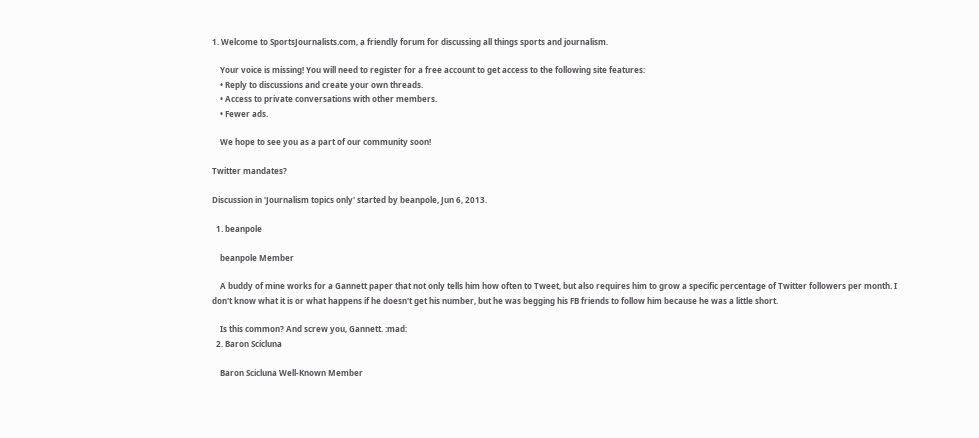1. Welcome to SportsJournalists.com, a friendly forum for discussing all things sports and journalism.

    Your voice is missing! You will need to register for a free account to get access to the following site features:
    • Reply to discussions and create your own threads.
    • Access to private conversations with other members.
    • Fewer ads.

    We hope to see you as a part of our community soon!

Twitter mandates?

Discussion in 'Journalism topics only' started by beanpole, Jun 6, 2013.

  1. beanpole

    beanpole Member

    A buddy of mine works for a Gannett paper that not only tells him how often to Tweet, but also requires him to grow a specific percentage of Twitter followers per month. I don't know what it is or what happens if he doesn't get his number, but he was begging his FB friends to follow him because he was a little short.

    Is this common? And screw you, Gannett. :mad:
  2. Baron Scicluna

    Baron Scicluna Well-Known Member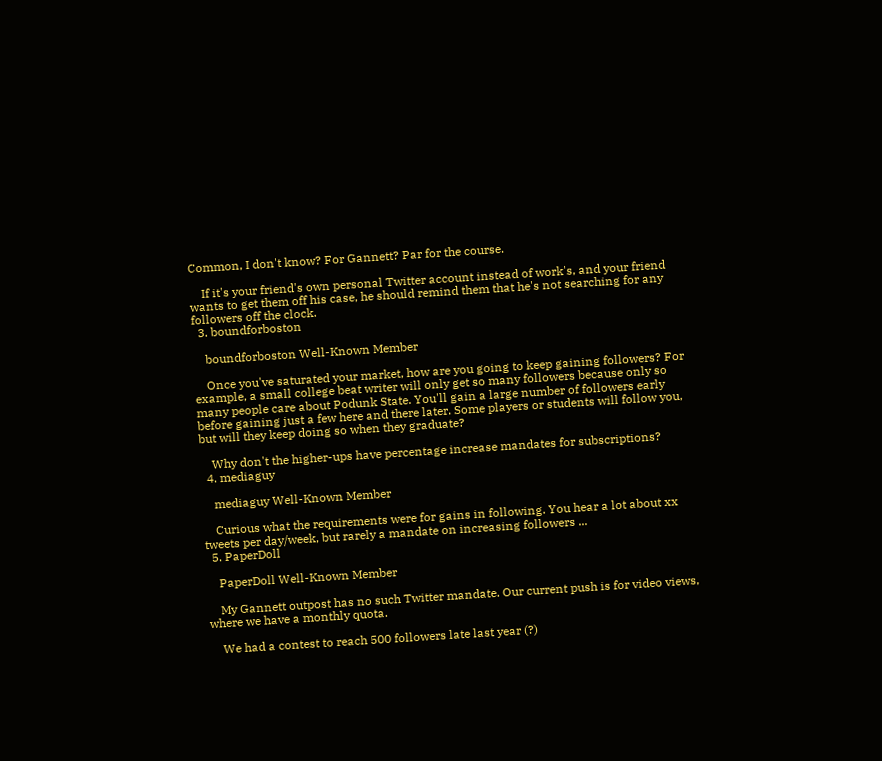Common, I don't know? For Gannett? Par for the course.

    If it's your friend's own personal Twitter account instead of work's, and your friend wants to get them off his case, he should remind them that he's not searching for any followers off the clock.
  3. boundforboston

    boundforboston Well-Known Member

    Once you've saturated your market, how are you going to keep gaining followers? For example, a small college beat writer will only get so many followers because only so many people care about Podunk State. You'll gain a large number of followers early before gaining just a few here and there later. Some players or students will follow you, but will they keep doing so when they graduate?

    Why don't the higher-ups have percentage increase mandates for subscriptions?
  4. mediaguy

    mediaguy Well-Known Member

    Curious what the requirements were for gains in following. You hear a lot about xx tweets per day/week, but rarely a mandate on increasing followers ...
  5. PaperDoll

    PaperDoll Well-Known Member

    My Gannett outpost has no such Twitter mandate. Our current push is for video views, where we have a monthly quota.

    We had a contest to reach 500 followers late last year (?)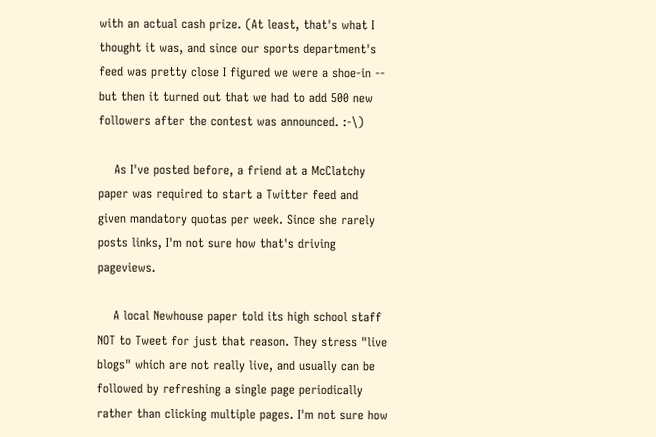with an actual cash prize. (At least, that's what I thought it was, and since our sports department's feed was pretty close I figured we were a shoe-in -- but then it turned out that we had to add 500 new followers after the contest was announced. :-\)

    As I've posted before, a friend at a McClatchy paper was required to start a Twitter feed and given mandatory quotas per week. Since she rarely posts links, I'm not sure how that's driving pageviews.

    A local Newhouse paper told its high school staff NOT to Tweet for just that reason. They stress "live blogs" which are not really live, and usually can be followed by refreshing a single page periodically rather than clicking multiple pages. I'm not sure how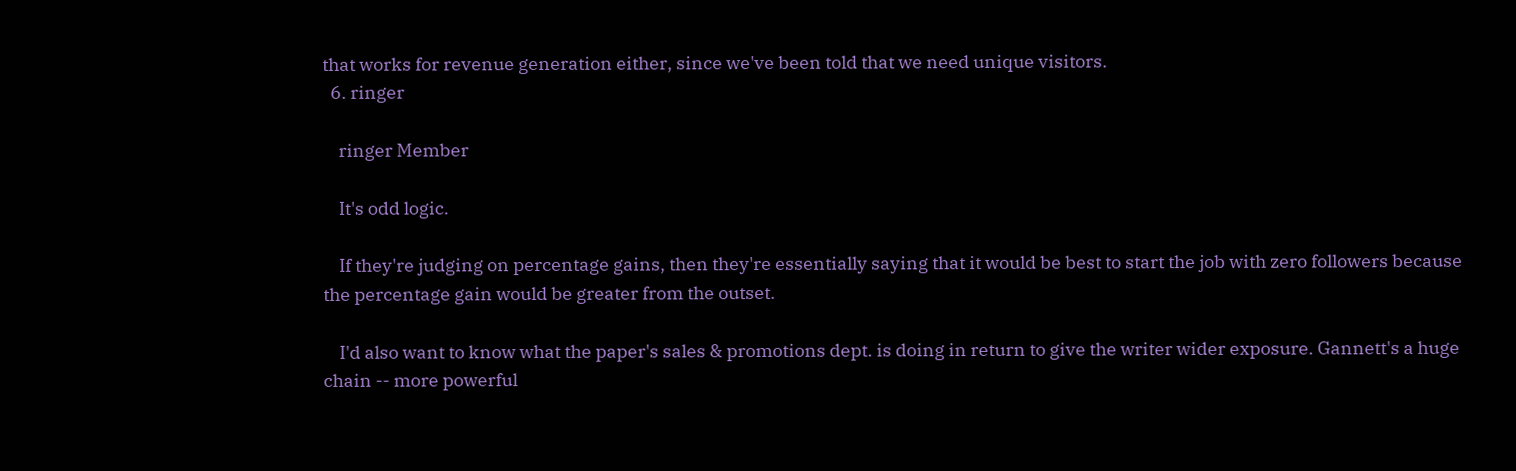that works for revenue generation either, since we've been told that we need unique visitors.
  6. ringer

    ringer Member

    It's odd logic.

    If they're judging on percentage gains, then they're essentially saying that it would be best to start the job with zero followers because the percentage gain would be greater from the outset.

    I'd also want to know what the paper's sales & promotions dept. is doing in return to give the writer wider exposure. Gannett's a huge chain -- more powerful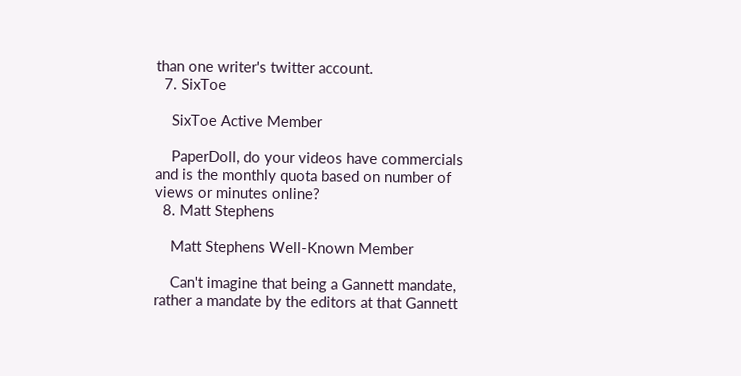than one writer's twitter account.
  7. SixToe

    SixToe Active Member

    PaperDoll, do your videos have commercials and is the monthly quota based on number of views or minutes online?
  8. Matt Stephens

    Matt Stephens Well-Known Member

    Can't imagine that being a Gannett mandate, rather a mandate by the editors at that Gannett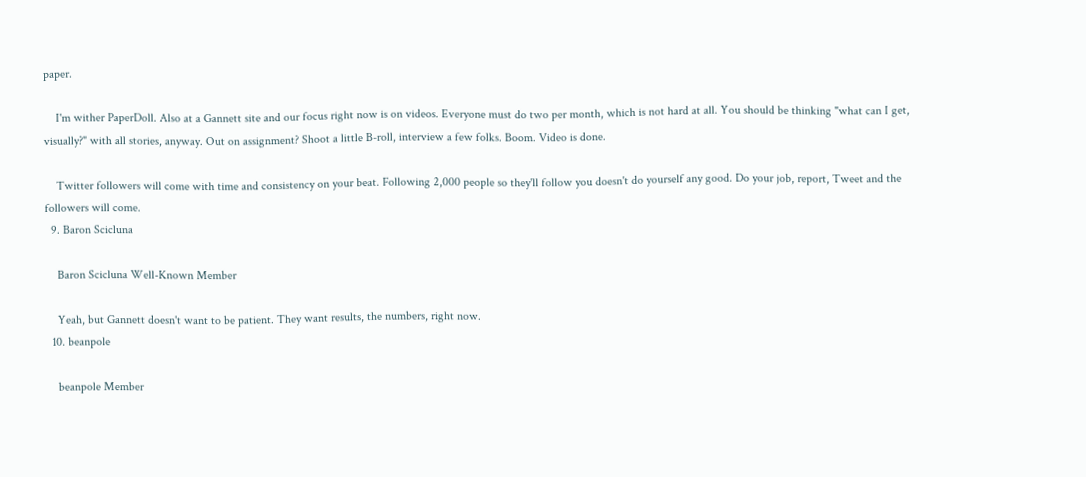paper.

    I'm wither PaperDoll. Also at a Gannett site and our focus right now is on videos. Everyone must do two per month, which is not hard at all. You should be thinking "what can I get, visually?" with all stories, anyway. Out on assignment? Shoot a little B-roll, interview a few folks. Boom. Video is done.

    Twitter followers will come with time and consistency on your beat. Following 2,000 people so they'll follow you doesn't do yourself any good. Do your job, report, Tweet and the followers will come.
  9. Baron Scicluna

    Baron Scicluna Well-Known Member

    Yeah, but Gannett doesn't want to be patient. They want results, the numbers, right now.
  10. beanpole

    beanpole Member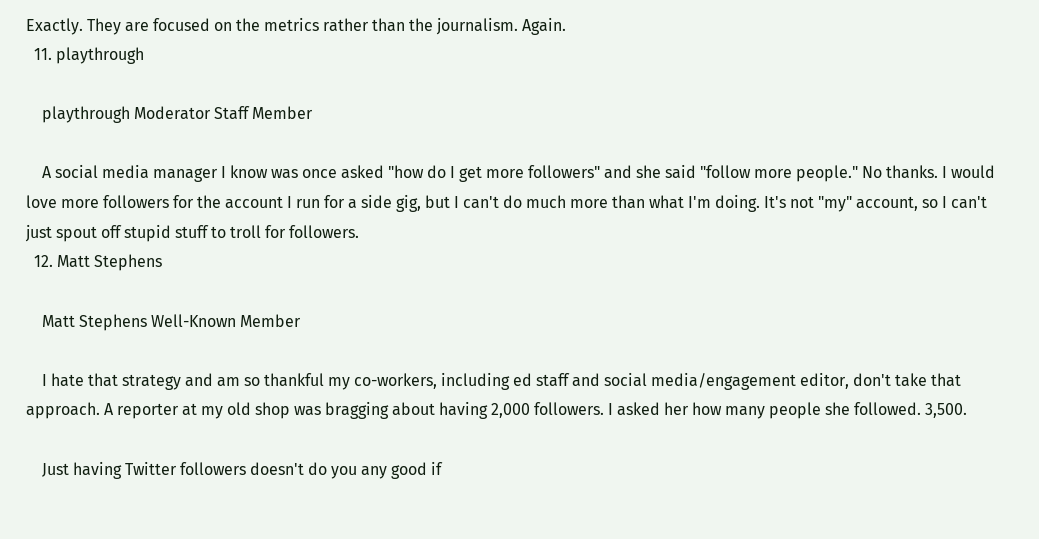Exactly. They are focused on the metrics rather than the journalism. Again.
  11. playthrough

    playthrough Moderator Staff Member

    A social media manager I know was once asked "how do I get more followers" and she said "follow more people." No thanks. I would love more followers for the account I run for a side gig, but I can't do much more than what I'm doing. It's not "my" account, so I can't just spout off stupid stuff to troll for followers.
  12. Matt Stephens

    Matt Stephens Well-Known Member

    I hate that strategy and am so thankful my co-workers, including ed staff and social media/engagement editor, don't take that approach. A reporter at my old shop was bragging about having 2,000 followers. I asked her how many people she followed. 3,500.

    Just having Twitter followers doesn't do you any good if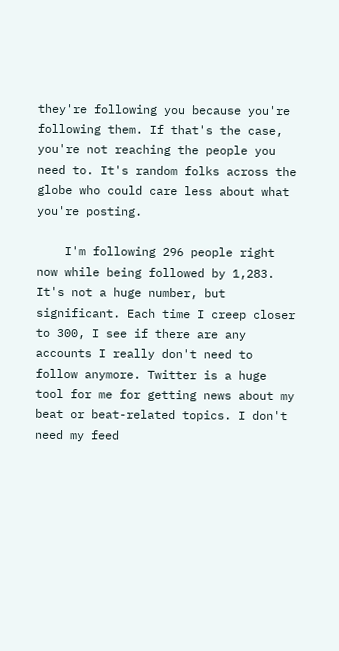they're following you because you're following them. If that's the case, you're not reaching the people you need to. It's random folks across the globe who could care less about what you're posting.

    I'm following 296 people right now while being followed by 1,283. It's not a huge number, but significant. Each time I creep closer to 300, I see if there are any accounts I really don't need to follow anymore. Twitter is a huge tool for me for getting news about my beat or beat-related topics. I don't need my feed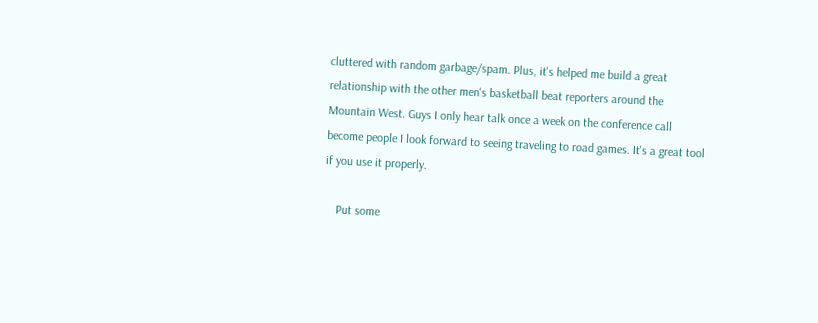cluttered with random garbage/spam. Plus, it's helped me build a great relationship with the other men's basketball beat reporters around the Mountain West. Guys I only hear talk once a week on the conference call become people I look forward to seeing traveling to road games. It's a great tool if you use it properly.

    Put some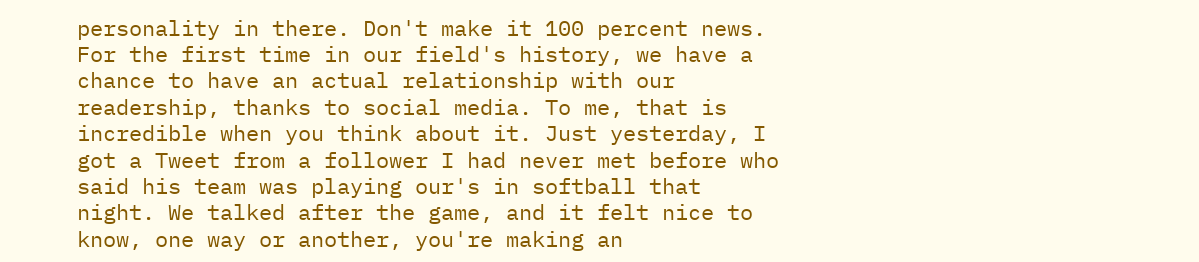personality in there. Don't make it 100 percent news. For the first time in our field's history, we have a chance to have an actual relationship with our readership, thanks to social media. To me, that is incredible when you think about it. Just yesterday, I got a Tweet from a follower I had never met before who said his team was playing our's in softball that night. We talked after the game, and it felt nice to know, one way or another, you're making an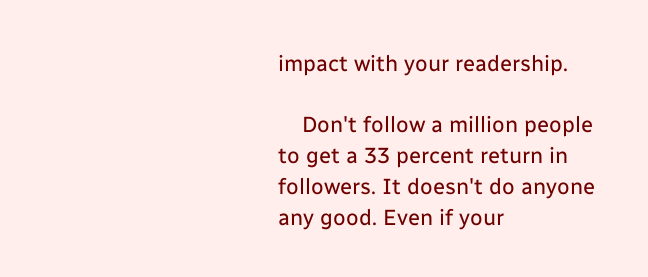impact with your readership.

    Don't follow a million people to get a 33 percent return in followers. It doesn't do anyone any good. Even if your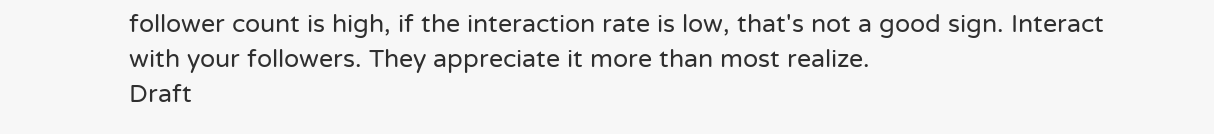follower count is high, if the interaction rate is low, that's not a good sign. Interact with your followers. They appreciate it more than most realize.
Draft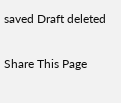saved Draft deleted

Share This Page